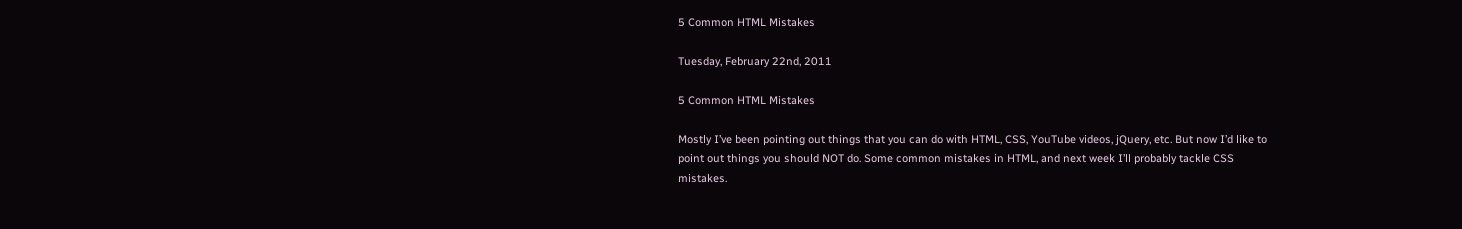5 Common HTML Mistakes

Tuesday, February 22nd, 2011

5 Common HTML Mistakes

Mostly I’ve been pointing out things that you can do with HTML, CSS, YouTube videos, jQuery, etc. But now I’d like to point out things you should NOT do. Some common mistakes in HTML, and next week I’ll probably tackle CSS mistakes.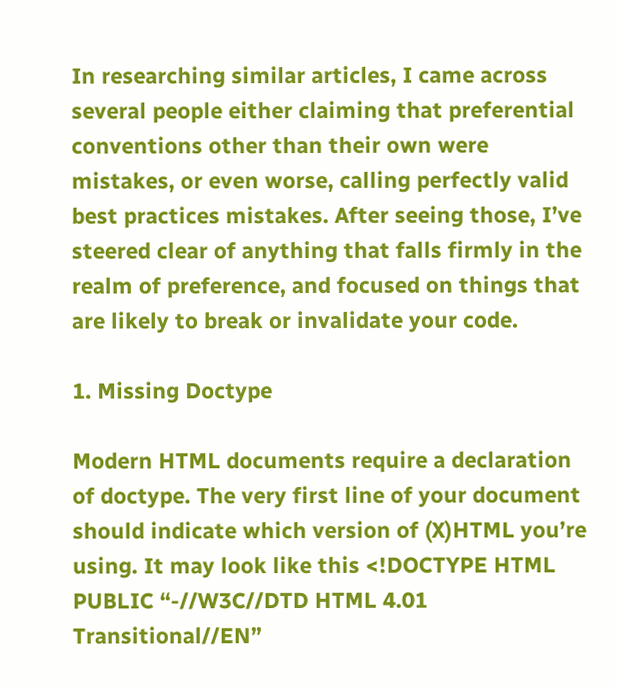In researching similar articles, I came across several people either claiming that preferential conventions other than their own were mistakes, or even worse, calling perfectly valid best practices mistakes. After seeing those, I’ve steered clear of anything that falls firmly in the realm of preference, and focused on things that are likely to break or invalidate your code.

1. Missing Doctype

Modern HTML documents require a declaration of doctype. The very first line of your document should indicate which version of (X)HTML you’re using. It may look like this <!DOCTYPE HTML PUBLIC “-//W3C//DTD HTML 4.01 Transitional//EN”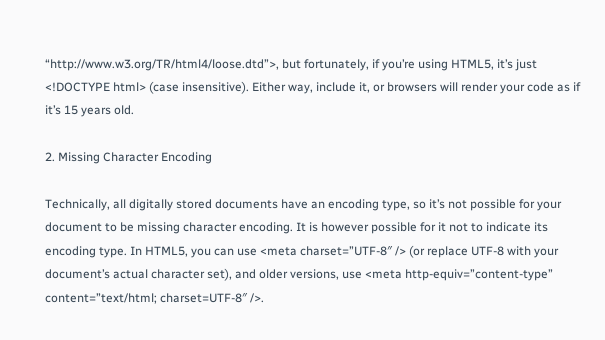“http://www.w3.org/TR/html4/loose.dtd”>, but fortunately, if you’re using HTML5, it’s just <!DOCTYPE html> (case insensitive). Either way, include it, or browsers will render your code as if it’s 15 years old.

2. Missing Character Encoding

Technically, all digitally stored documents have an encoding type, so it’s not possible for your document to be missing character encoding. It is however possible for it not to indicate its encoding type. In HTML5, you can use <meta charset=”UTF-8″ /> (or replace UTF-8 with your document’s actual character set), and older versions, use <meta http-equiv=”content-type” content=”text/html; charset=UTF-8″ />.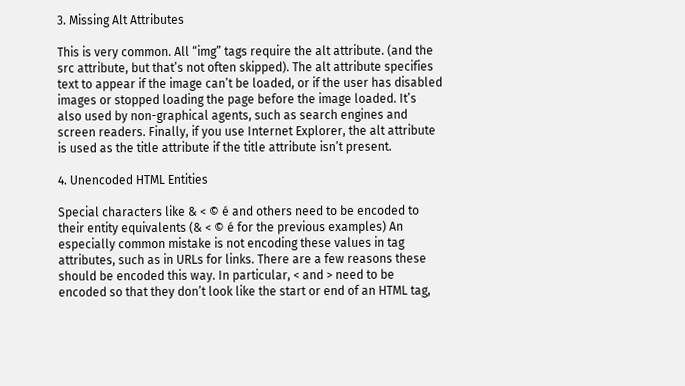3. Missing Alt Attributes

This is very common. All “img” tags require the alt attribute. (and the src attribute, but that’s not often skipped). The alt attribute specifies text to appear if the image can’t be loaded, or if the user has disabled images or stopped loading the page before the image loaded. It’s also used by non-graphical agents, such as search engines and screen readers. Finally, if you use Internet Explorer, the alt attribute is used as the title attribute if the title attribute isn’t present.

4. Unencoded HTML Entities

Special characters like & < © é and others need to be encoded to their entity equivalents (& < © é for the previous examples) An especially common mistake is not encoding these values in tag attributes, such as in URLs for links. There are a few reasons these should be encoded this way. In particular, < and > need to be encoded so that they don’t look like the start or end of an HTML tag,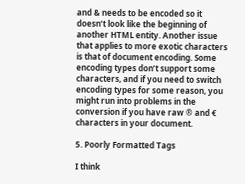and & needs to be encoded so it doesn’t look like the beginning of another HTML entity. Another issue that applies to more exotic characters is that of document encoding. Some encoding types don’t support some characters, and if you need to switch encoding types for some reason, you might run into problems in the conversion if you have raw ® and € characters in your document.

5. Poorly Formatted Tags

I think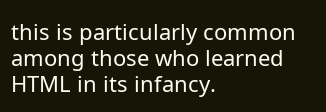this is particularly common among those who learned HTML in its infancy.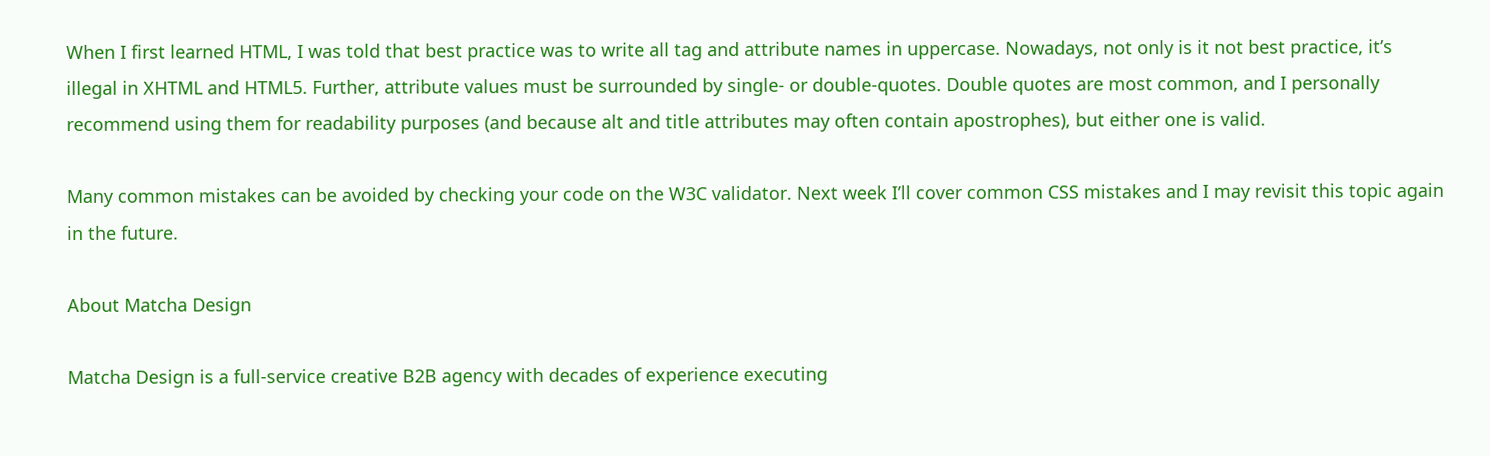When I first learned HTML, I was told that best practice was to write all tag and attribute names in uppercase. Nowadays, not only is it not best practice, it’s illegal in XHTML and HTML5. Further, attribute values must be surrounded by single- or double-quotes. Double quotes are most common, and I personally recommend using them for readability purposes (and because alt and title attributes may often contain apostrophes), but either one is valid.

Many common mistakes can be avoided by checking your code on the W3C validator. Next week I’ll cover common CSS mistakes and I may revisit this topic again in the future.

About Matcha Design

Matcha Design is a full-service creative B2B agency with decades of experience executing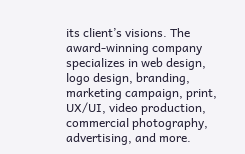its client’s visions. The award-winning company specializes in web design, logo design, branding, marketing campaign, print, UX/UI, video production, commercial photography, advertising, and more.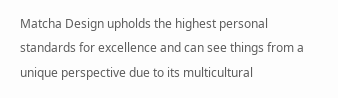Matcha Design upholds the highest personal standards for excellence and can see things from a unique perspective due to its multicultural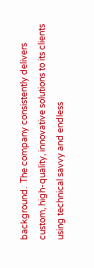background.  The company consistently delivers custom, high-quality, innovative solutions to its clients using technical savvy and endless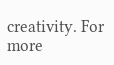creativity. For more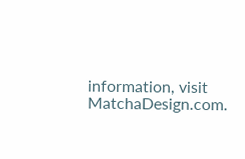information, visit MatchaDesign.com.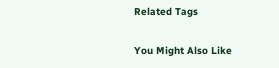Related Tags

You Might Also Like